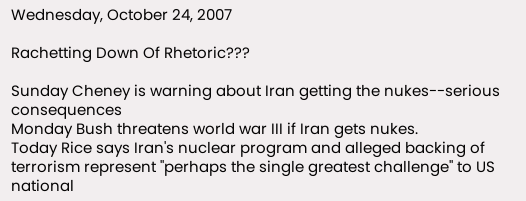Wednesday, October 24, 2007

Rachetting Down Of Rhetoric???

Sunday Cheney is warning about Iran getting the nukes--serious consequences
Monday Bush threatens world war III if Iran gets nukes.
Today Rice says Iran's nuclear program and alleged backing of terrorism represent "perhaps the single greatest challenge" to US national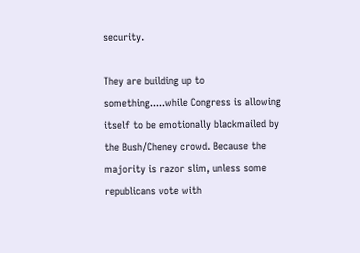security.

They are building up to something.....while Congress is allowing itself to be emotionally blackmailed by the Bush/Cheney crowd. Because the majority is razor slim, unless some republicans vote with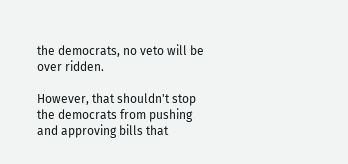the democrats, no veto will be over ridden.

However, that shouldn't stop the democrats from pushing and approving bills that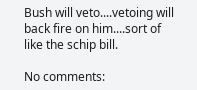Bush will veto....vetoing will back fire on him....sort of like the schip bill.

No comments: